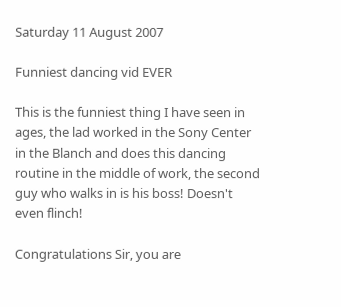Saturday 11 August 2007

Funniest dancing vid EVER

This is the funniest thing I have seen in ages, the lad worked in the Sony Center in the Blanch and does this dancing routine in the middle of work, the second guy who walks in is his boss! Doesn't even flinch!

Congratulations Sir, you are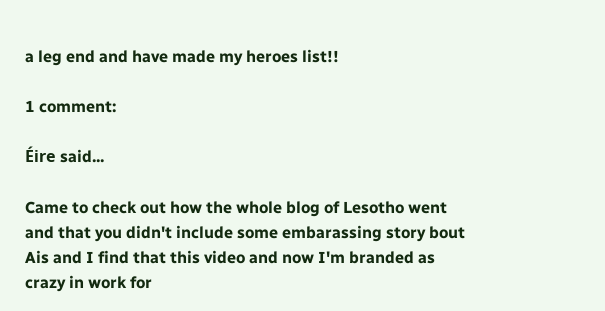a leg end and have made my heroes list!!

1 comment:

Éire said...

Came to check out how the whole blog of Lesotho went and that you didn't include some embarassing story bout Ais and I find that this video and now I'm branded as crazy in work for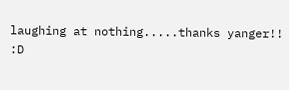laughing at nothing.....thanks yanger!! :D